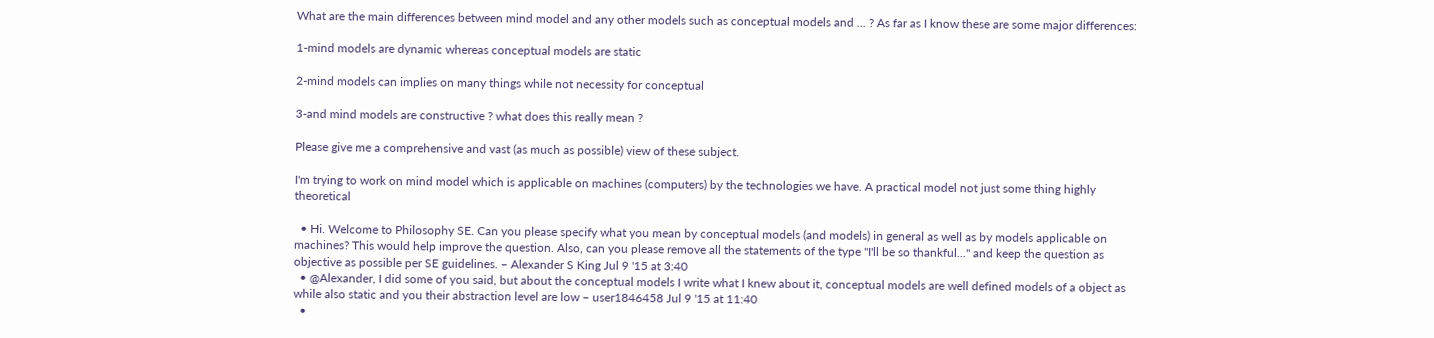What are the main differences between mind model and any other models such as conceptual models and ... ? As far as I know these are some major differences:

1-mind models are dynamic whereas conceptual models are static

2-mind models can implies on many things while not necessity for conceptual

3-and mind models are constructive ? what does this really mean ?

Please give me a comprehensive and vast (as much as possible) view of these subject.

I'm trying to work on mind model which is applicable on machines (computers) by the technologies we have. A practical model not just some thing highly theoretical

  • Hi. Welcome to Philosophy SE. Can you please specify what you mean by conceptual models (and models) in general as well as by models applicable on machines? This would help improve the question. Also, can you please remove all the statements of the type "I'll be so thankful..." and keep the question as objective as possible per SE guidelines. – Alexander S King Jul 9 '15 at 3:40
  • @Alexander, I did some of you said, but about the conceptual models I write what I knew about it, conceptual models are well defined models of a object as while also static and you their abstraction level are low – user1846458 Jul 9 '15 at 11:40
  •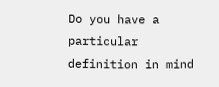Do you have a particular definition in mind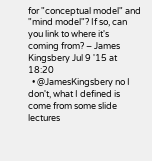for "conceptual model" and "mind model"? If so, can you link to where it's coming from? – James Kingsbery Jul 9 '15 at 18:20
  • @JamesKingsbery no I don't, what I defined is come from some slide lectures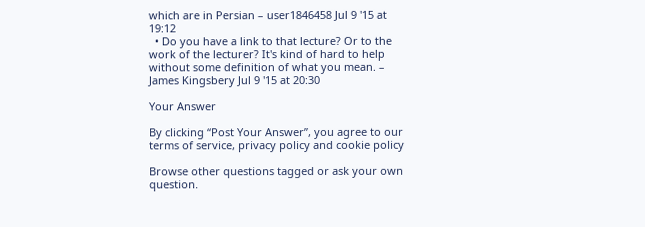which are in Persian – user1846458 Jul 9 '15 at 19:12
  • Do you have a link to that lecture? Or to the work of the lecturer? It's kind of hard to help without some definition of what you mean. – James Kingsbery Jul 9 '15 at 20:30

Your Answer

By clicking “Post Your Answer”, you agree to our terms of service, privacy policy and cookie policy

Browse other questions tagged or ask your own question.